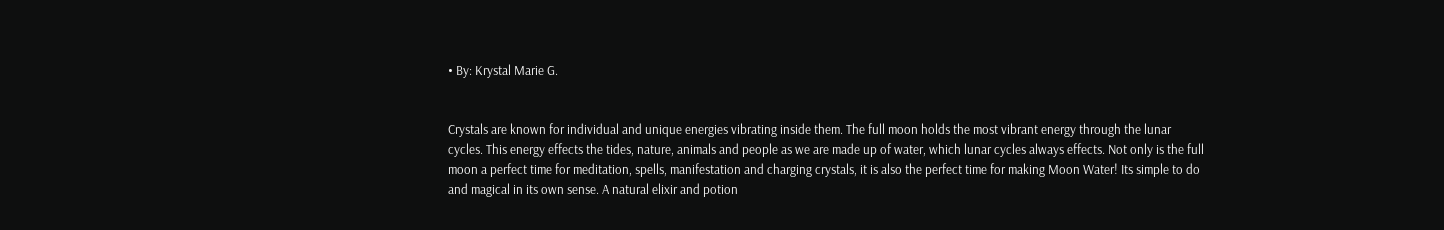• By: Krystal Marie G.


Crystals are known for individual and unique energies vibrating inside them. The full moon holds the most vibrant energy through the lunar cycles. This energy effects the tides, nature, animals and people as we are made up of water, which lunar cycles always effects. Not only is the full moon a perfect time for meditation, spells, manifestation and charging crystals, it is also the perfect time for making Moon Water! Its simple to do and magical in its own sense. A natural elixir and potion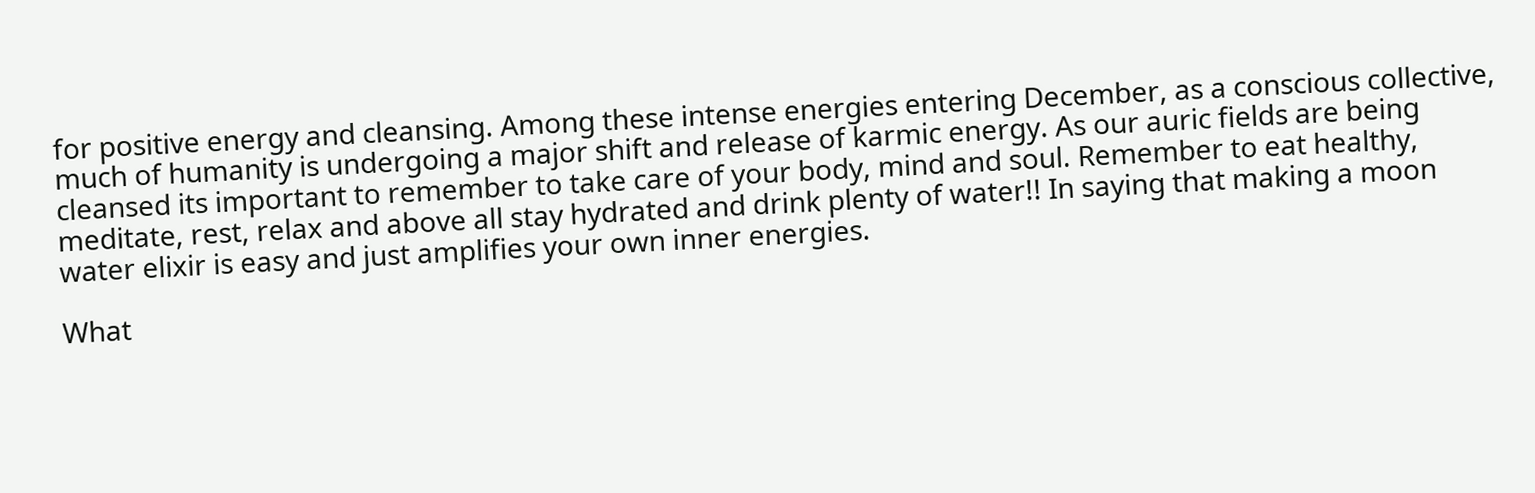for positive energy and cleansing. Among these intense energies entering December, as a conscious collective, much of humanity is undergoing a major shift and release of karmic energy. As our auric fields are being cleansed its important to remember to take care of your body, mind and soul. Remember to eat healthy, meditate, rest, relax and above all stay hydrated and drink plenty of water!! In saying that making a moon water elixir is easy and just amplifies your own inner energies.

What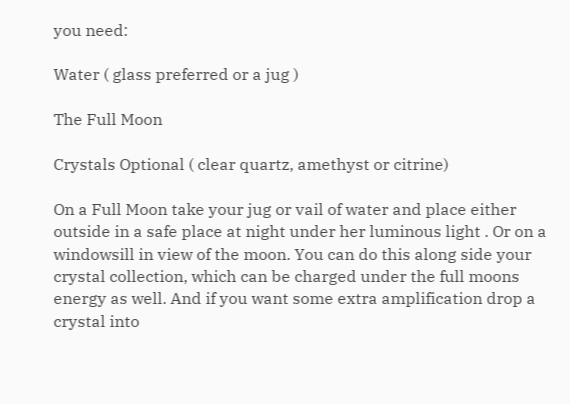you need:

Water ( glass preferred or a jug )

The Full Moon

Crystals Optional ( clear quartz, amethyst or citrine)

On a Full Moon take your jug or vail of water and place either outside in a safe place at night under her luminous light . Or on a windowsill in view of the moon. You can do this along side your crystal collection, which can be charged under the full moons energy as well. And if you want some extra amplification drop a crystal into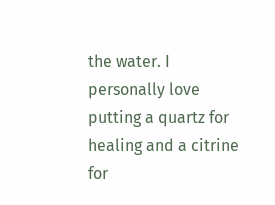the water. I personally love putting a quartz for healing and a citrine for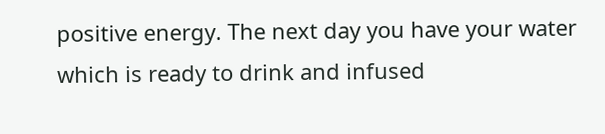positive energy. The next day you have your water which is ready to drink and infused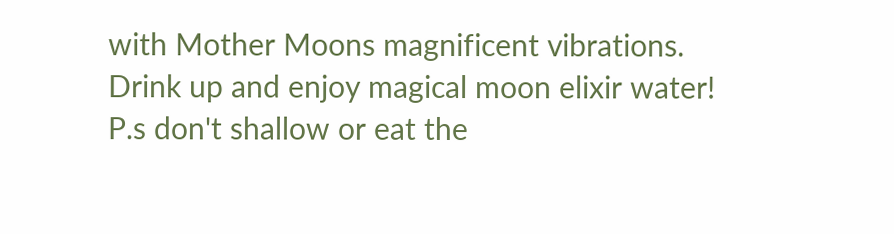with Mother Moons magnificent vibrations. Drink up and enjoy magical moon elixir water! P.s don't shallow or eat the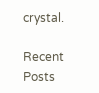crystal.

Recent Posts